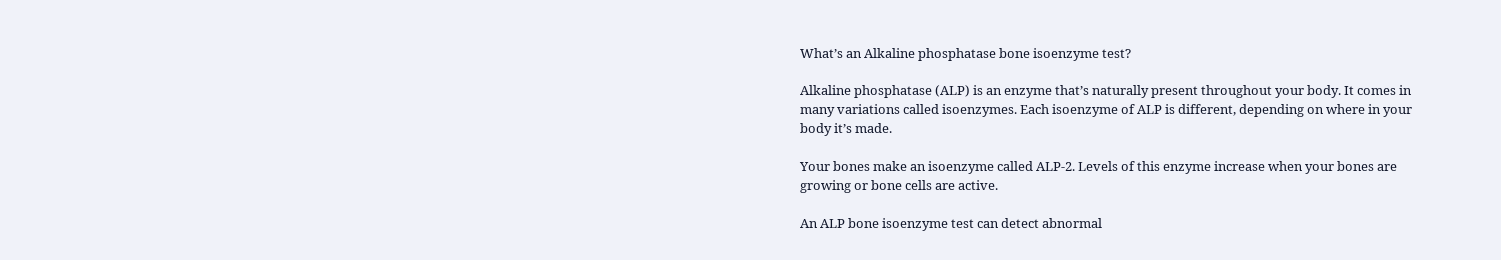What’s an Alkaline phosphatase bone isoenzyme test?

Alkaline phosphatase (ALP) is an enzyme that’s naturally present throughout your body. It comes in many variations called isoenzymes. Each isoenzyme of ALP is different, depending on where in your body it’s made.

Your bones make an isoenzyme called ALP-2. Levels of this enzyme increase when your bones are growing or bone cells are active.

An ALP bone isoenzyme test can detect abnormal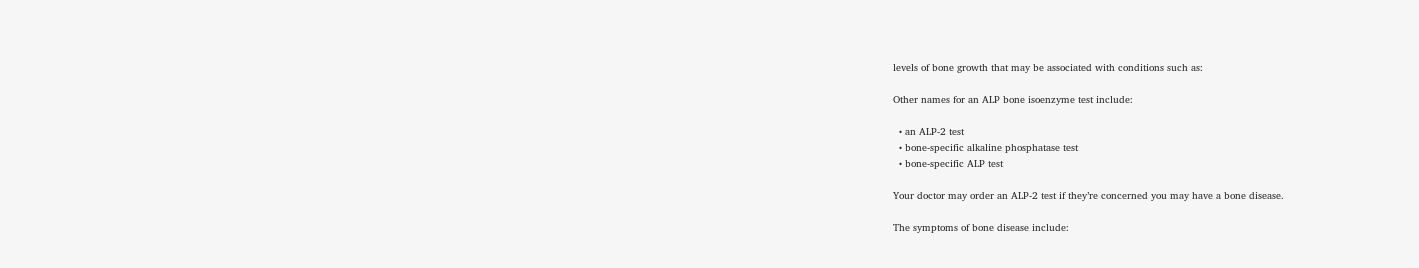levels of bone growth that may be associated with conditions such as:

Other names for an ALP bone isoenzyme test include:

  • an ALP-2 test
  • bone-specific alkaline phosphatase test
  • bone-specific ALP test

Your doctor may order an ALP-2 test if they’re concerned you may have a bone disease.

The symptoms of bone disease include: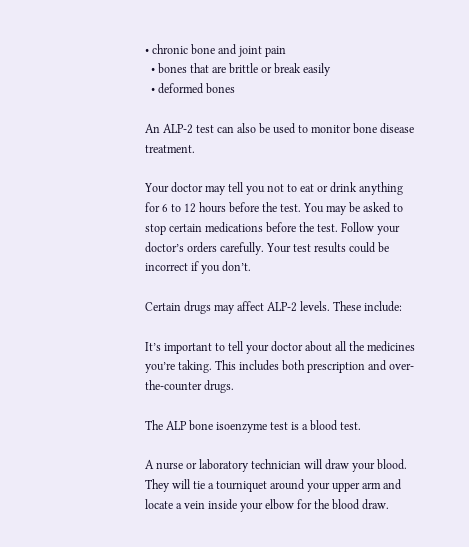• chronic bone and joint pain
  • bones that are brittle or break easily
  • deformed bones

An ALP-2 test can also be used to monitor bone disease treatment.

Your doctor may tell you not to eat or drink anything for 6 to 12 hours before the test. You may be asked to stop certain medications before the test. Follow your doctor’s orders carefully. Your test results could be incorrect if you don’t.

Certain drugs may affect ALP-2 levels. These include:

It’s important to tell your doctor about all the medicines you’re taking. This includes both prescription and over-the-counter drugs.

The ALP bone isoenzyme test is a blood test.

A nurse or laboratory technician will draw your blood. They will tie a tourniquet around your upper arm and locate a vein inside your elbow for the blood draw.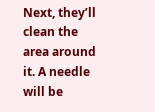Next, they’ll clean the area around it. A needle will be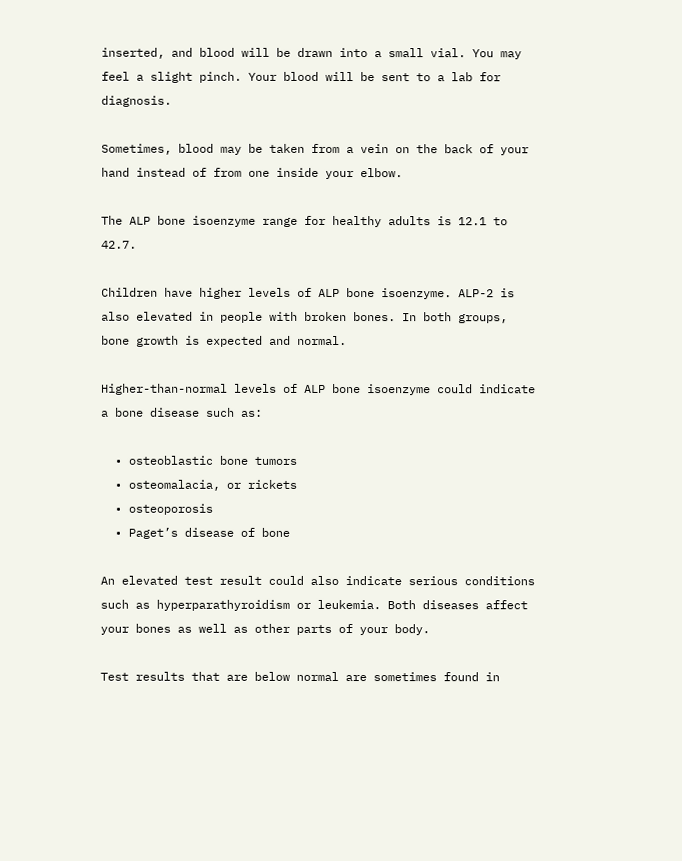inserted, and blood will be drawn into a small vial. You may feel a slight pinch. Your blood will be sent to a lab for diagnosis.

Sometimes, blood may be taken from a vein on the back of your hand instead of from one inside your elbow.

The ALP bone isoenzyme range for healthy adults is 12.1 to 42.7.

Children have higher levels of ALP bone isoenzyme. ALP-2 is also elevated in people with broken bones. In both groups, bone growth is expected and normal.

Higher-than-normal levels of ALP bone isoenzyme could indicate a bone disease such as:

  • osteoblastic bone tumors
  • osteomalacia, or rickets
  • osteoporosis
  • Paget’s disease of bone

An elevated test result could also indicate serious conditions such as hyperparathyroidism or leukemia. Both diseases affect your bones as well as other parts of your body.

Test results that are below normal are sometimes found in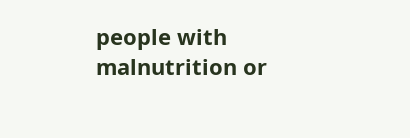people with malnutrition or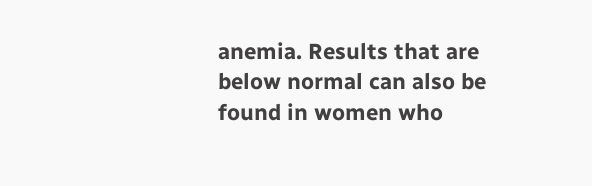anemia. Results that are below normal can also be found in women who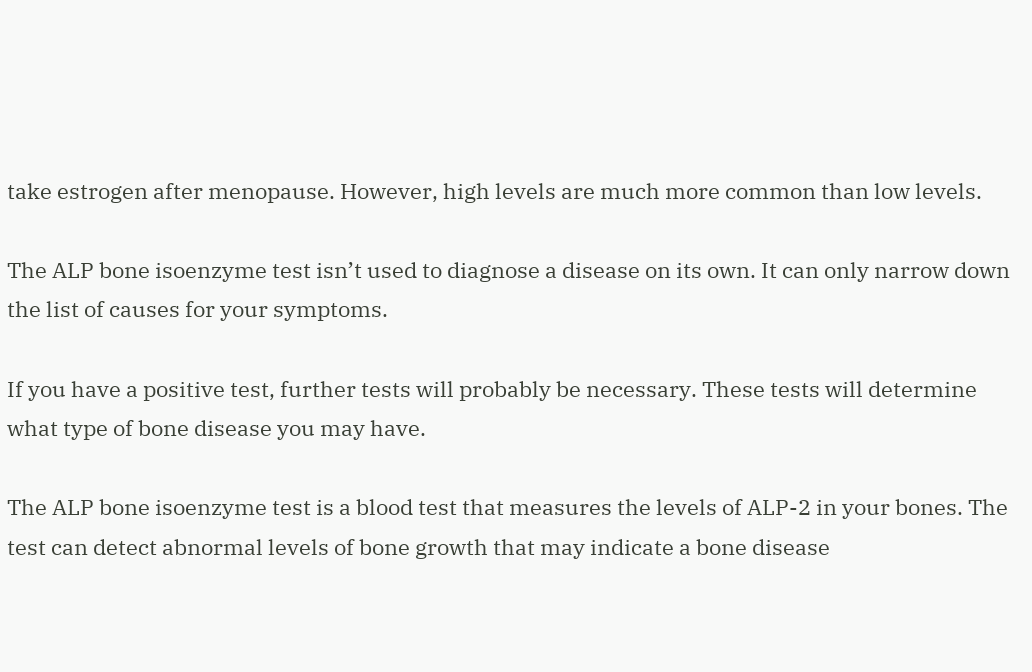take estrogen after menopause. However, high levels are much more common than low levels.

The ALP bone isoenzyme test isn’t used to diagnose a disease on its own. It can only narrow down the list of causes for your symptoms.

If you have a positive test, further tests will probably be necessary. These tests will determine what type of bone disease you may have.

The ALP bone isoenzyme test is a blood test that measures the levels of ALP-2 in your bones. The test can detect abnormal levels of bone growth that may indicate a bone disease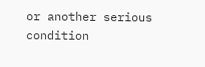or another serious condition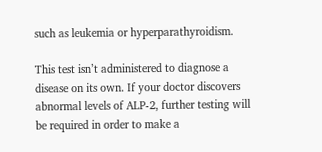such as leukemia or hyperparathyroidism.

This test isn’t administered to diagnose a disease on its own. If your doctor discovers abnormal levels of ALP-2, further testing will be required in order to make a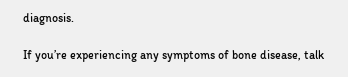diagnosis.

If you’re experiencing any symptoms of bone disease, talk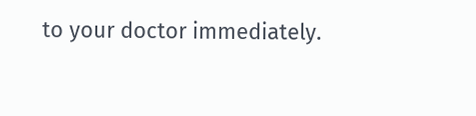to your doctor immediately.